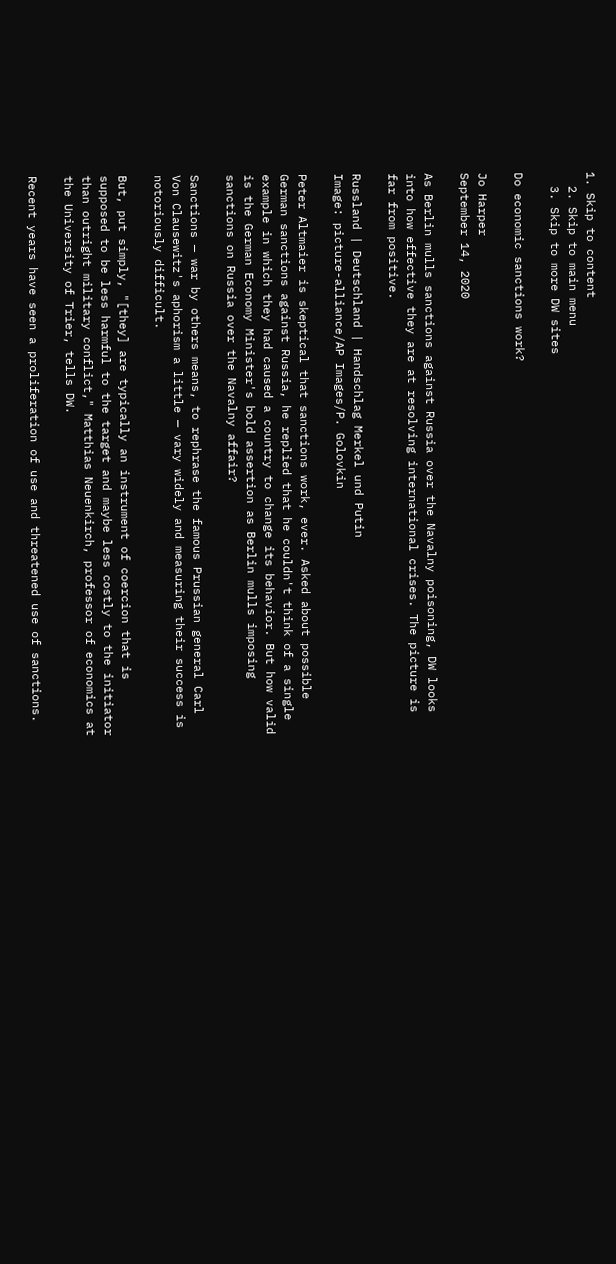1. Skip to content
  2. Skip to main menu
  3. Skip to more DW sites

Do economic sanctions work?

Jo Harper
September 14, 2020

As Berlin mulls sanctions against Russia over the Navalny poisoning, DW looks into how effective they are at resolving international crises. The picture is far from positive.

Russland | Deutschland | Handschlag Merkel und Putin
Image: picture-alliance/AP Images/P. Golovkin

Peter Altmaier is skeptical that sanctions work, ever. Asked about possible German sanctions against Russia, he replied that he couldn't think of a single example in which they had caused a country to change its behavior. But how valid is the German Economy Minister's bold assertion as Berlin mulls imposing sanctions on Russia over the Navalny affair?

Sanctions — war by others means, to rephrase the famous Prussian general Carl Von Clausewitz's aphorism a little — vary widely and measuring their success is notoriously difficult.

But, put simply, "[they] are typically an instrument of coercion that is supposed to be less harmful to the target and maybe less costly to the initiator than outright military conflict," Matthias Neuenkirch, professor of economics at the University of Trier, tells DW.

Recent years have seen a proliferation of use and threatened use of sanctions.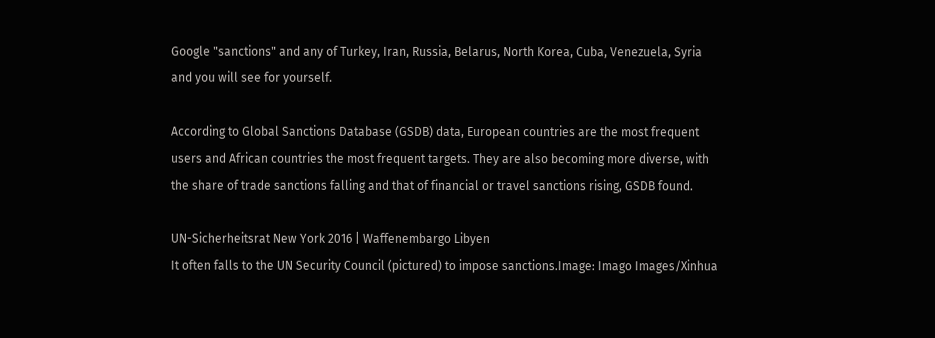Google "sanctions" and any of Turkey, Iran, Russia, Belarus, North Korea, Cuba, Venezuela, Syria and you will see for yourself.

According to Global Sanctions Database (GSDB) data, European countries are the most frequent users and African countries the most frequent targets. They are also becoming more diverse, with the share of trade sanctions falling and that of financial or travel sanctions rising, GSDB found.

UN-Sicherheitsrat New York 2016 | Waffenembargo Libyen
It often falls to the UN Security Council (pictured) to impose sanctions.Image: Imago Images/Xinhua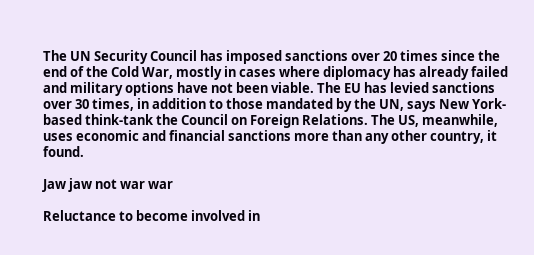The UN Security Council has imposed sanctions over 20 times since the end of the Cold War, mostly in cases where diplomacy has already failed and military options have not been viable. The EU has levied sanctions over 30 times, in addition to those mandated by the UN, says New York-based think-tank the Council on Foreign Relations. The US, meanwhile, uses economic and financial sanctions more than any other country, it found.

Jaw jaw not war war

Reluctance to become involved in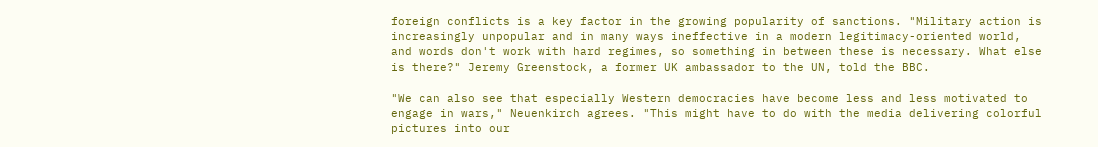foreign conflicts is a key factor in the growing popularity of sanctions. "Military action is increasingly unpopular and in many ways ineffective in a modern legitimacy-oriented world, and words don't work with hard regimes, so something in between these is necessary. What else is there?" Jeremy Greenstock, a former UK ambassador to the UN, told the BBC.

"We can also see that especially Western democracies have become less and less motivated to engage in wars," Neuenkirch agrees. "This might have to do with the media delivering colorful pictures into our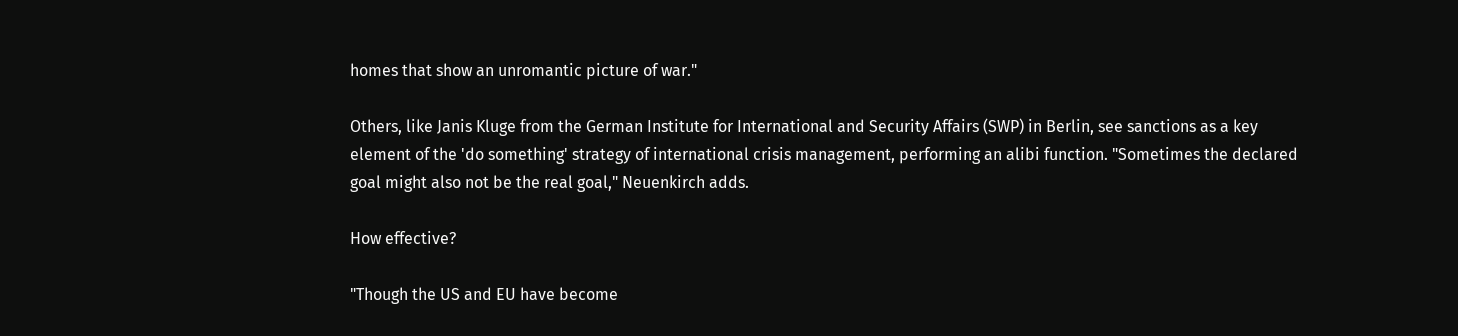homes that show an unromantic picture of war."

Others, like Janis Kluge from the German Institute for International and Security Affairs (SWP) in Berlin, see sanctions as a key element of the 'do something' strategy of international crisis management, performing an alibi function. "Sometimes the declared goal might also not be the real goal," Neuenkirch adds.

How effective?

"Though the US and EU have become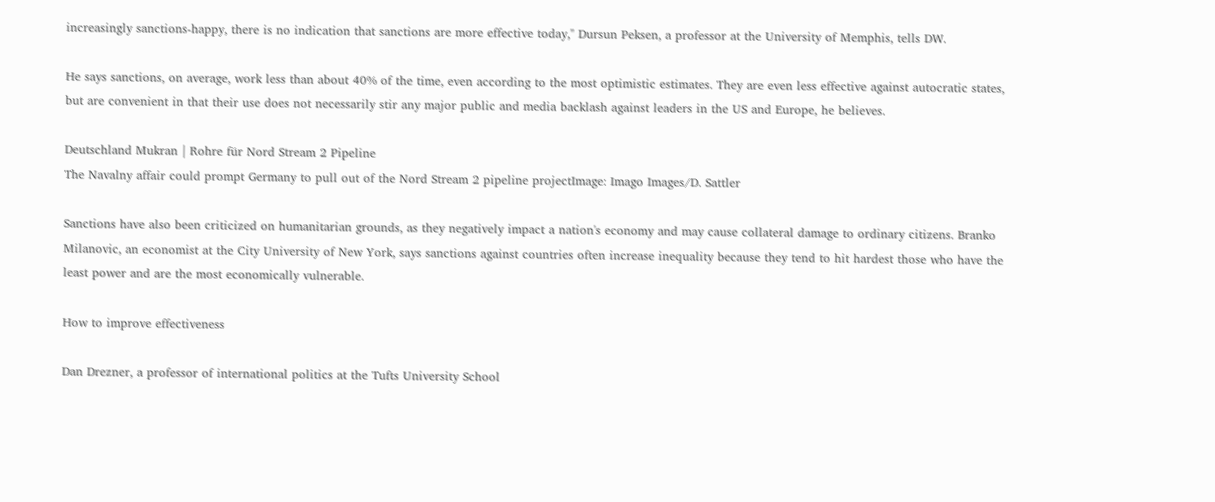increasingly sanctions-happy, there is no indication that sanctions are more effective today," Dursun Peksen, a professor at the University of Memphis, tells DW.

He says sanctions, on average, work less than about 40% of the time, even according to the most optimistic estimates. They are even less effective against autocratic states, but are convenient in that their use does not necessarily stir any major public and media backlash against leaders in the US and Europe, he believes.

Deutschland Mukran | Rohre für Nord Stream 2 Pipeline
The Navalny affair could prompt Germany to pull out of the Nord Stream 2 pipeline projectImage: Imago Images/D. Sattler

Sanctions have also been criticized on humanitarian grounds, as they negatively impact a nation's economy and may cause collateral damage to ordinary citizens. Branko Milanovic, an economist at the City University of New York, says sanctions against countries often increase inequality because they tend to hit hardest those who have the least power and are the most economically vulnerable.

How to improve effectiveness

Dan Drezner, a professor of international politics at the Tufts University School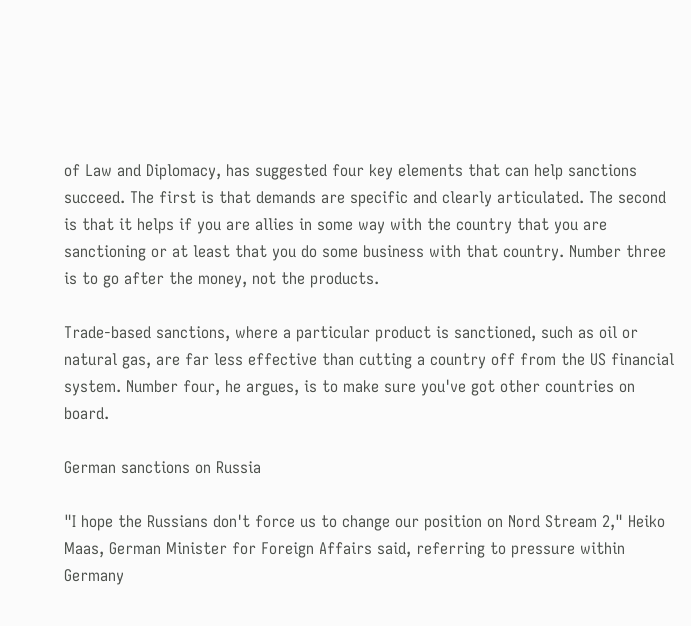of Law and Diplomacy, has suggested four key elements that can help sanctions succeed. The first is that demands are specific and clearly articulated. The second is that it helps if you are allies in some way with the country that you are sanctioning or at least that you do some business with that country. Number three is to go after the money, not the products.

Trade-based sanctions, where a particular product is sanctioned, such as oil or natural gas, are far less effective than cutting a country off from the US financial system. Number four, he argues, is to make sure you've got other countries on board.

German sanctions on Russia

"I hope the Russians don't force us to change our position on Nord Stream 2," Heiko Maas, German Minister for Foreign Affairs said, referring to pressure within Germany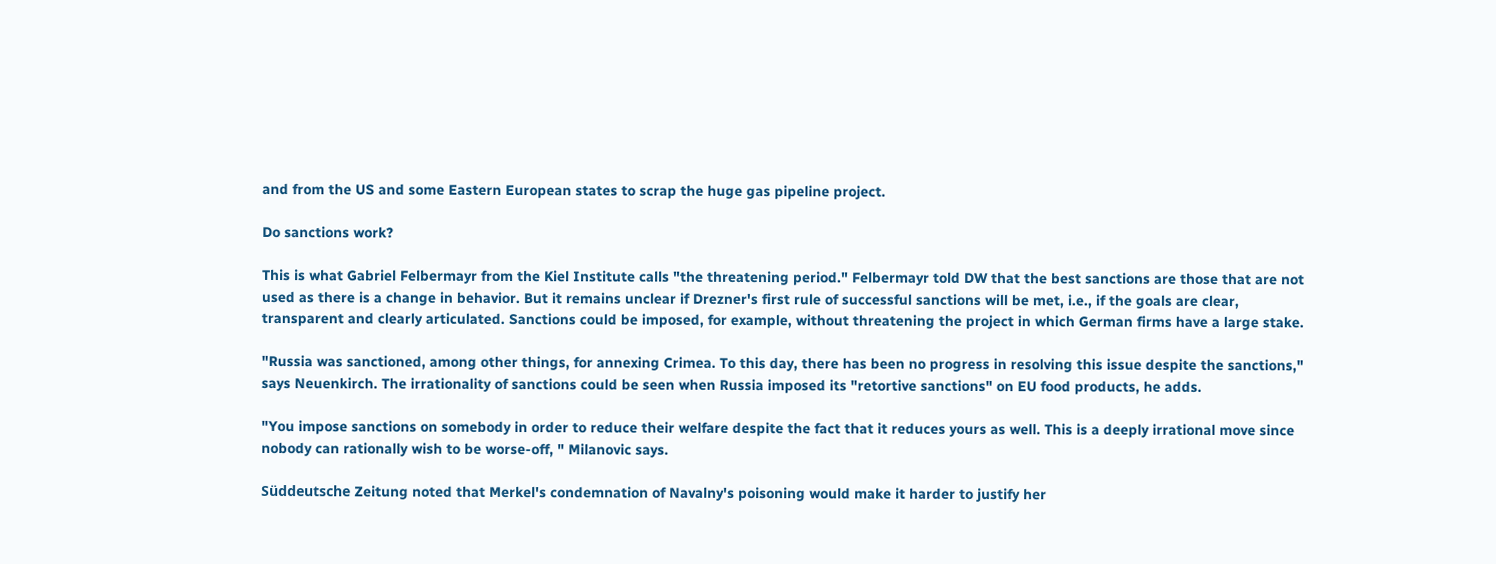and from the US and some Eastern European states to scrap the huge gas pipeline project.

Do sanctions work?

This is what Gabriel Felbermayr from the Kiel Institute calls "the threatening period." Felbermayr told DW that the best sanctions are those that are not used as there is a change in behavior. But it remains unclear if Drezner's first rule of successful sanctions will be met, i.e., if the goals are clear, transparent and clearly articulated. Sanctions could be imposed, for example, without threatening the project in which German firms have a large stake.

"Russia was sanctioned, among other things, for annexing Crimea. To this day, there has been no progress in resolving this issue despite the sanctions," says Neuenkirch. The irrationality of sanctions could be seen when Russia imposed its "retortive sanctions" on EU food products, he adds.

"You impose sanctions on somebody in order to reduce their welfare despite the fact that it reduces yours as well. This is a deeply irrational move since nobody can rationally wish to be worse-off, " Milanovic says.

Süddeutsche Zeitung noted that Merkel's condemnation of Navalny's poisoning would make it harder to justify her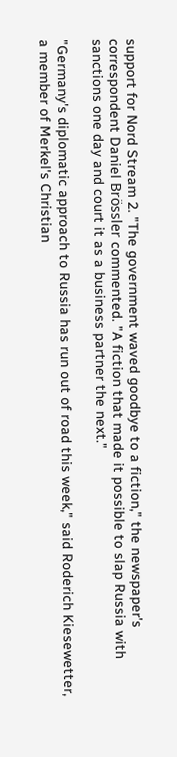support for Nord Stream 2. "The government waved goodbye to a fiction," the newspaper's correspondent Daniel Brössler commented. "A fiction that made it possible to slap Russia with sanctions one day and court it as a business partner the next."

"Germany's diplomatic approach to Russia has run out of road this week," said Roderich Kiesewetter, a member of Merkel's Christian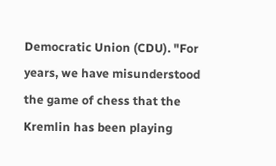Democratic Union (CDU). "For years, we have misunderstood the game of chess that the Kremlin has been playing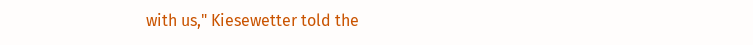with us," Kiesewetter told the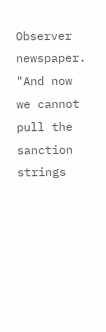Observer newspaper. "And now we cannot pull the sanction strings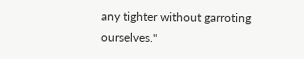any tighter without garroting ourselves."